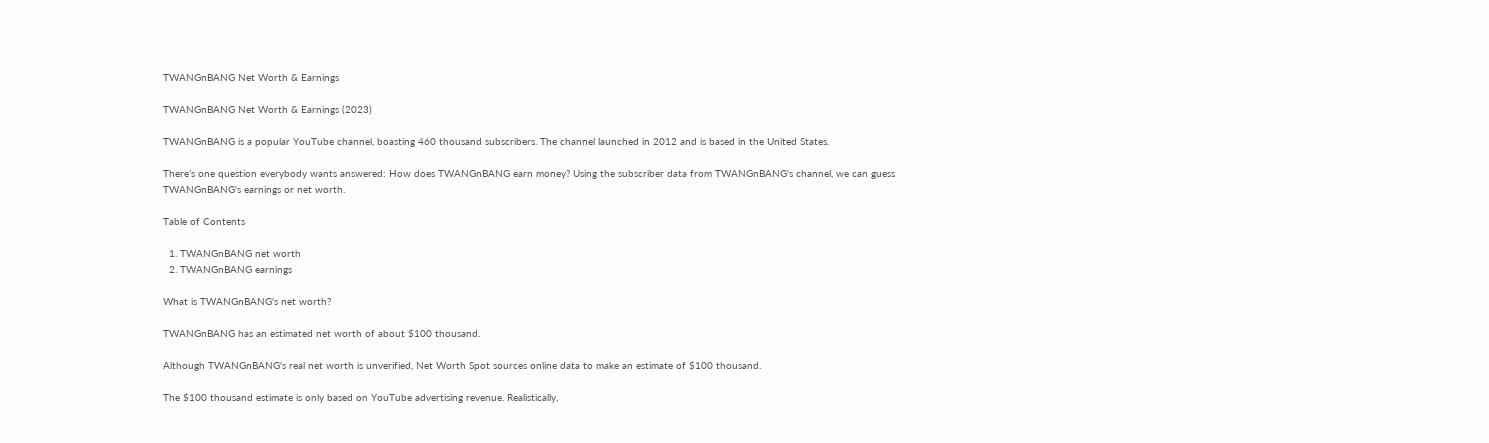TWANGnBANG Net Worth & Earnings

TWANGnBANG Net Worth & Earnings (2023)

TWANGnBANG is a popular YouTube channel, boasting 460 thousand subscribers. The channel launched in 2012 and is based in the United States.

There’s one question everybody wants answered: How does TWANGnBANG earn money? Using the subscriber data from TWANGnBANG's channel, we can guess TWANGnBANG's earnings or net worth.

Table of Contents

  1. TWANGnBANG net worth
  2. TWANGnBANG earnings

What is TWANGnBANG's net worth?

TWANGnBANG has an estimated net worth of about $100 thousand.

Although TWANGnBANG's real net worth is unverified, Net Worth Spot sources online data to make an estimate of $100 thousand.

The $100 thousand estimate is only based on YouTube advertising revenue. Realistically,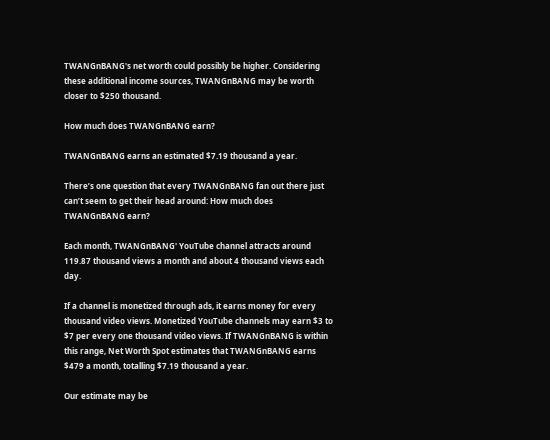TWANGnBANG's net worth could possibly be higher. Considering these additional income sources, TWANGnBANG may be worth closer to $250 thousand.

How much does TWANGnBANG earn?

TWANGnBANG earns an estimated $7.19 thousand a year.

There’s one question that every TWANGnBANG fan out there just can’t seem to get their head around: How much does TWANGnBANG earn?

Each month, TWANGnBANG' YouTube channel attracts around 119.87 thousand views a month and about 4 thousand views each day.

If a channel is monetized through ads, it earns money for every thousand video views. Monetized YouTube channels may earn $3 to $7 per every one thousand video views. If TWANGnBANG is within this range, Net Worth Spot estimates that TWANGnBANG earns $479 a month, totalling $7.19 thousand a year.

Our estimate may be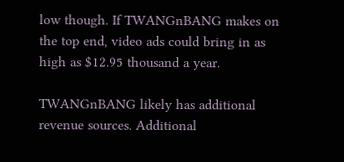low though. If TWANGnBANG makes on the top end, video ads could bring in as high as $12.95 thousand a year.

TWANGnBANG likely has additional revenue sources. Additional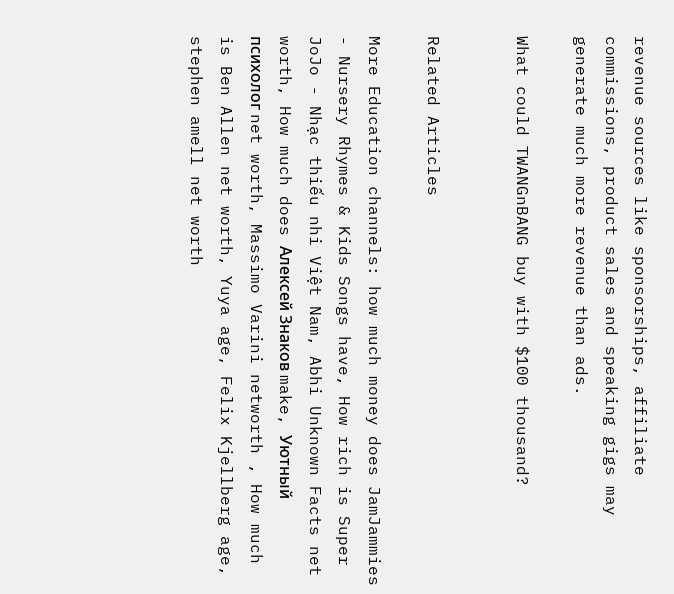revenue sources like sponsorships, affiliate commissions, product sales and speaking gigs may generate much more revenue than ads.

What could TWANGnBANG buy with $100 thousand?


Related Articles

More Education channels: how much money does JamJammies - Nursery Rhymes & Kids Songs have, How rich is Super JoJo - Nhạc thiếu nhi Việt Nam, Abhi Unknown Facts net worth, How much does Алексей Знаков make, Уютный психолог net worth, Massimo Varini networth , How much is Ben Allen net worth, Yuya age, Felix Kjellberg age, stephen amell net worth